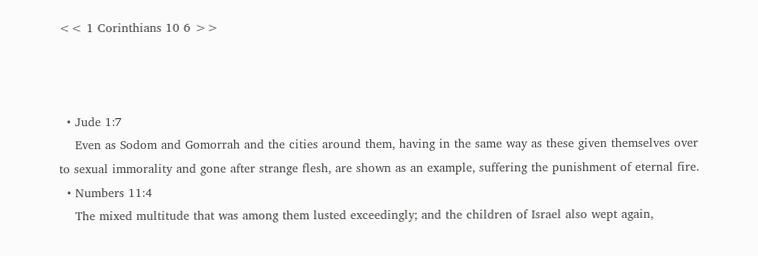<< 1 Corinthians 10 6 >>



  • Jude 1:7
    Even as Sodom and Gomorrah and the cities around them, having in the same way as these given themselves over to sexual immorality and gone after strange flesh, are shown as an example, suffering the punishment of eternal fire.
  • Numbers 11:4
    The mixed multitude that was among them lusted exceedingly; and the children of Israel also wept again,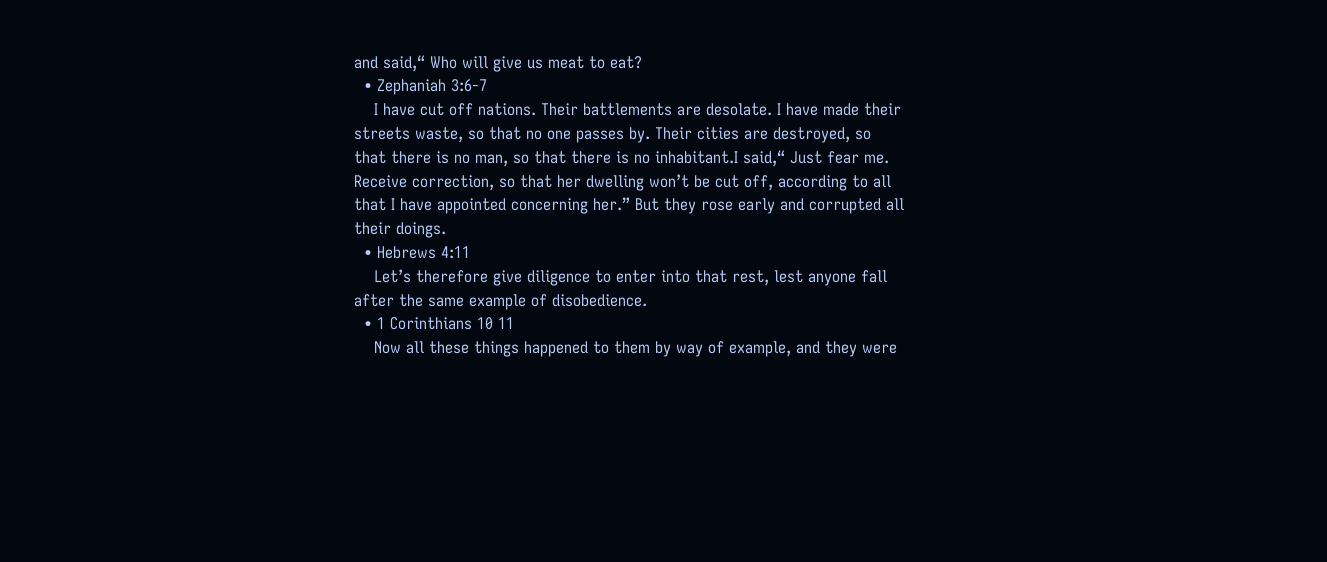and said,“ Who will give us meat to eat?
  • Zephaniah 3:6-7
    I have cut off nations. Their battlements are desolate. I have made their streets waste, so that no one passes by. Their cities are destroyed, so that there is no man, so that there is no inhabitant.I said,“ Just fear me. Receive correction, so that her dwelling won’t be cut off, according to all that I have appointed concerning her.” But they rose early and corrupted all their doings.
  • Hebrews 4:11
    Let’s therefore give diligence to enter into that rest, lest anyone fall after the same example of disobedience.
  • 1 Corinthians 10 11
    Now all these things happened to them by way of example, and they were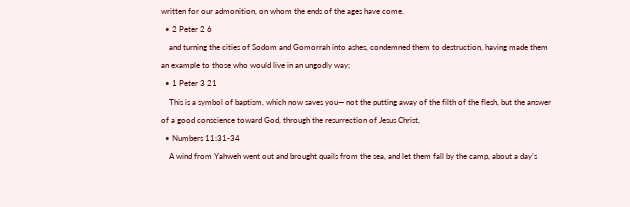written for our admonition, on whom the ends of the ages have come.
  • 2 Peter 2 6
    and turning the cities of Sodom and Gomorrah into ashes, condemned them to destruction, having made them an example to those who would live in an ungodly way;
  • 1 Peter 3 21
    This is a symbol of baptism, which now saves you— not the putting away of the filth of the flesh, but the answer of a good conscience toward God, through the resurrection of Jesus Christ,
  • Numbers 11:31-34
    A wind from Yahweh went out and brought quails from the sea, and let them fall by the camp, about a day’s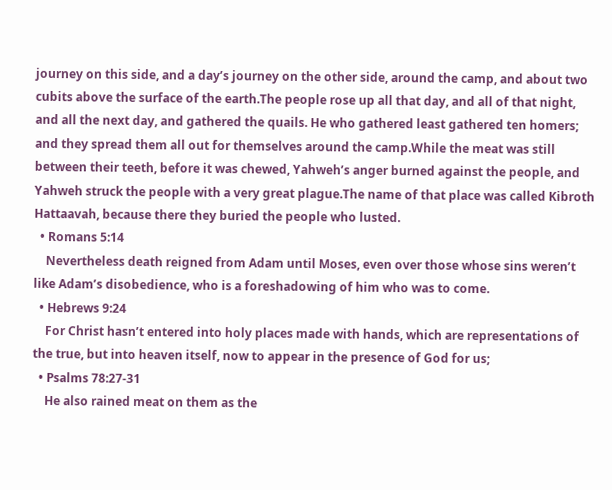journey on this side, and a day’s journey on the other side, around the camp, and about two cubits above the surface of the earth.The people rose up all that day, and all of that night, and all the next day, and gathered the quails. He who gathered least gathered ten homers; and they spread them all out for themselves around the camp.While the meat was still between their teeth, before it was chewed, Yahweh’s anger burned against the people, and Yahweh struck the people with a very great plague.The name of that place was called Kibroth Hattaavah, because there they buried the people who lusted.
  • Romans 5:14
    Nevertheless death reigned from Adam until Moses, even over those whose sins weren’t like Adam’s disobedience, who is a foreshadowing of him who was to come.
  • Hebrews 9:24
    For Christ hasn’t entered into holy places made with hands, which are representations of the true, but into heaven itself, now to appear in the presence of God for us;
  • Psalms 78:27-31
    He also rained meat on them as the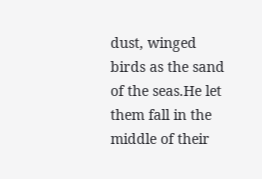dust, winged birds as the sand of the seas.He let them fall in the middle of their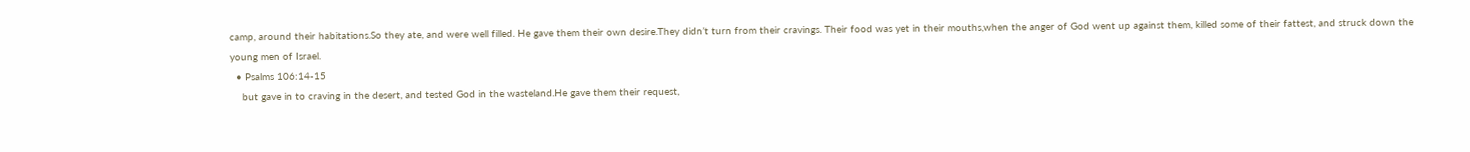camp, around their habitations.So they ate, and were well filled. He gave them their own desire.They didn’t turn from their cravings. Their food was yet in their mouths,when the anger of God went up against them, killed some of their fattest, and struck down the young men of Israel.
  • Psalms 106:14-15
    but gave in to craving in the desert, and tested God in the wasteland.He gave them their request,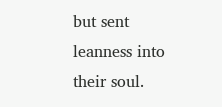but sent leanness into their soul.